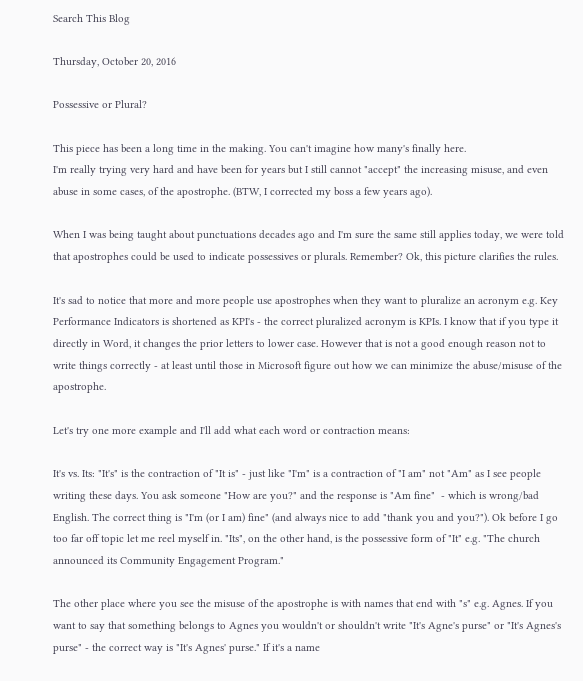Search This Blog

Thursday, October 20, 2016

Possessive or Plural?

This piece has been a long time in the making. You can't imagine how many's finally here.
I'm really trying very hard and have been for years but I still cannot "accept" the increasing misuse, and even abuse in some cases, of the apostrophe. (BTW, I corrected my boss a few years ago).

When I was being taught about punctuations decades ago and I'm sure the same still applies today, we were told that apostrophes could be used to indicate possessives or plurals. Remember? Ok, this picture clarifies the rules.

It's sad to notice that more and more people use apostrophes when they want to pluralize an acronym e.g. Key Performance Indicators is shortened as KPI's - the correct pluralized acronym is KPIs. I know that if you type it directly in Word, it changes the prior letters to lower case. However that is not a good enough reason not to write things correctly - at least until those in Microsoft figure out how we can minimize the abuse/misuse of the apostrophe.

Let's try one more example and I'll add what each word or contraction means:

It's vs. Its: "It's" is the contraction of "It is" - just like "I'm" is a contraction of "I am" not "Am" as I see people writing these days. You ask someone "How are you?" and the response is "Am fine"  - which is wrong/bad English. The correct thing is "I'm (or I am) fine" (and always nice to add "thank you and you?"). Ok before I go too far off topic let me reel myself in. "Its", on the other hand, is the possessive form of "It" e.g. "The church announced its Community Engagement Program."

The other place where you see the misuse of the apostrophe is with names that end with "s" e.g. Agnes. If you want to say that something belongs to Agnes you wouldn't or shouldn't write "It's Agne's purse" or "It's Agnes's purse" - the correct way is "It's Agnes' purse." If it's a name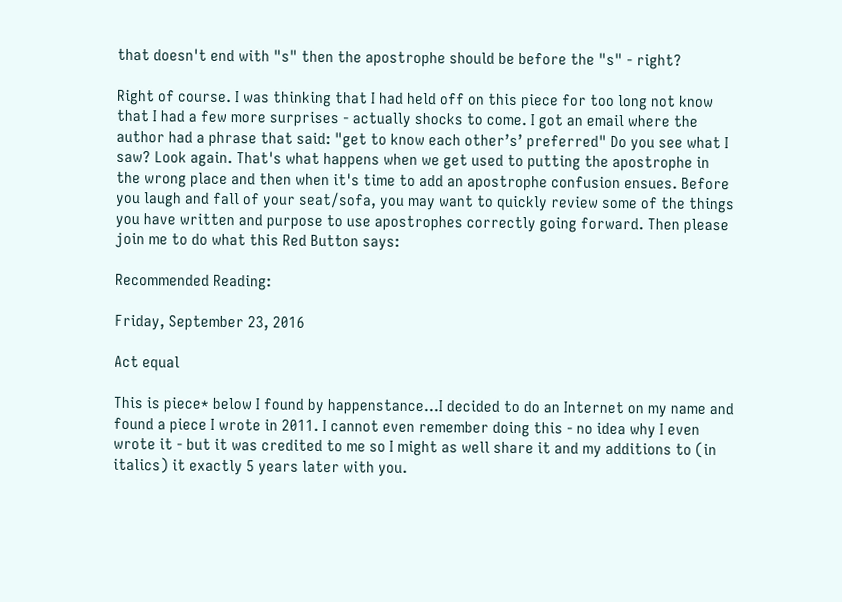that doesn't end with "s" then the apostrophe should be before the "s" - right?

Right of course. I was thinking that I had held off on this piece for too long not know that I had a few more surprises - actually shocks to come. I got an email where the author had a phrase that said: "get to know each other’s’ preferred" Do you see what I saw? Look again. That's what happens when we get used to putting the apostrophe in the wrong place and then when it's time to add an apostrophe confusion ensues. Before you laugh and fall of your seat/sofa, you may want to quickly review some of the things you have written and purpose to use apostrophes correctly going forward. Then please join me to do what this Red Button says:

Recommended Reading:

Friday, September 23, 2016

Act equal

This is piece* below I found by happenstance...I decided to do an Internet on my name and found a piece I wrote in 2011. I cannot even remember doing this - no idea why I even wrote it - but it was credited to me so I might as well share it and my additions to (in italics) it exactly 5 years later with you.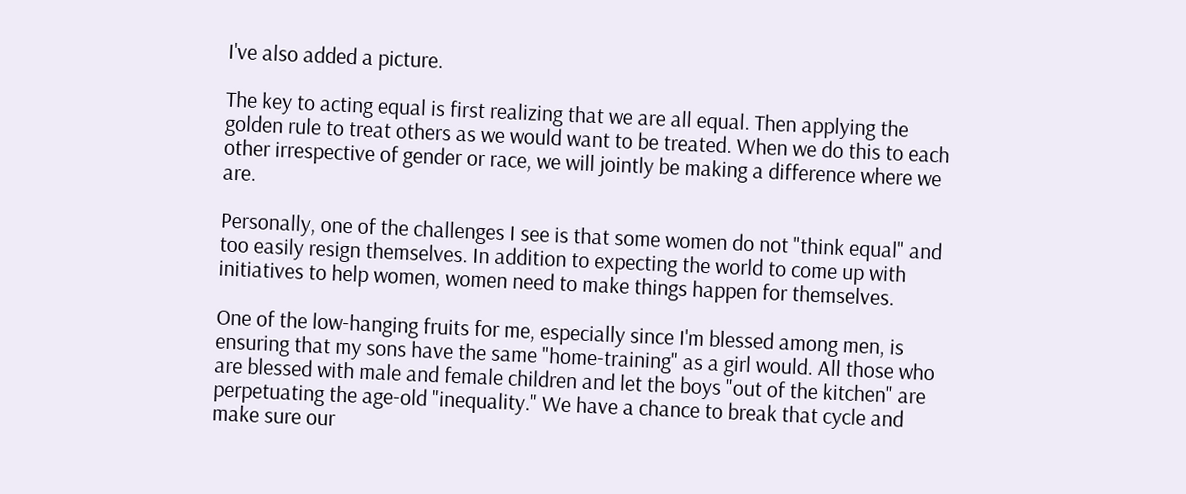I've also added a picture.

The key to acting equal is first realizing that we are all equal. Then applying the golden rule to treat others as we would want to be treated. When we do this to each other irrespective of gender or race, we will jointly be making a difference where we are.

Personally, one of the challenges I see is that some women do not "think equal" and too easily resign themselves. In addition to expecting the world to come up with initiatives to help women, women need to make things happen for themselves.

One of the low-hanging fruits for me, especially since I'm blessed among men, is ensuring that my sons have the same "home-training" as a girl would. All those who are blessed with male and female children and let the boys "out of the kitchen" are perpetuating the age-old "inequality." We have a chance to break that cycle and make sure our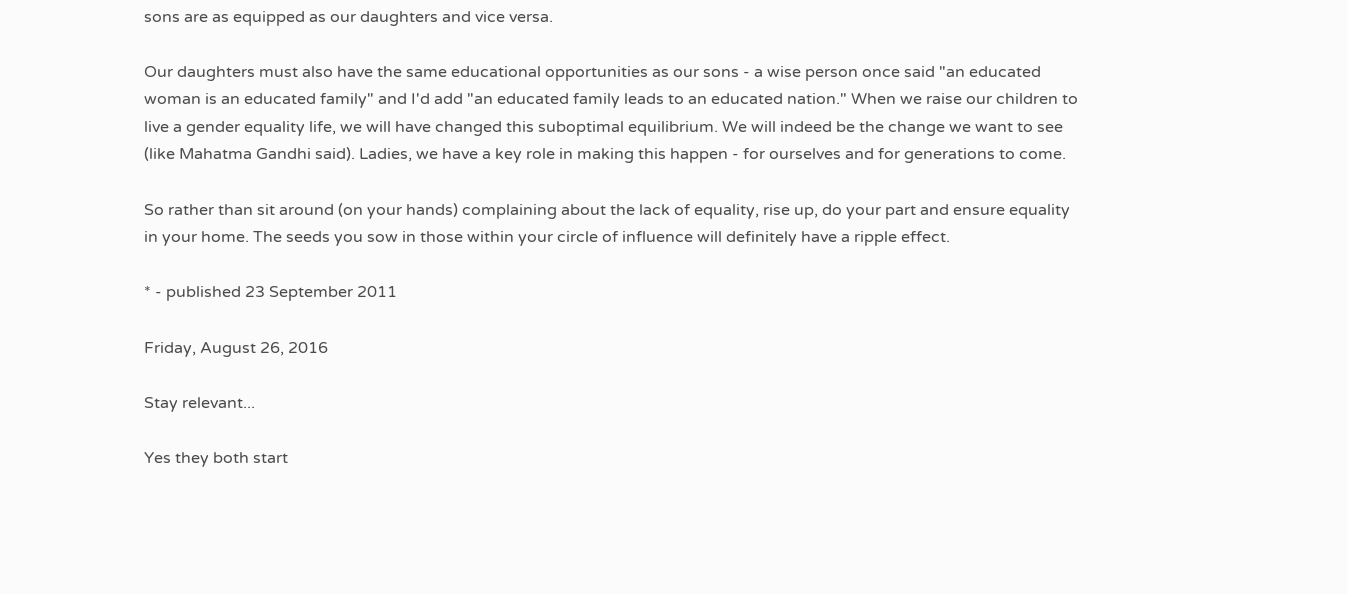sons are as equipped as our daughters and vice versa.

Our daughters must also have the same educational opportunities as our sons - a wise person once said "an educated woman is an educated family" and I'd add "an educated family leads to an educated nation." When we raise our children to live a gender equality life, we will have changed this suboptimal equilibrium. We will indeed be the change we want to see (like Mahatma Gandhi said). Ladies, we have a key role in making this happen - for ourselves and for generations to come.

So rather than sit around (on your hands) complaining about the lack of equality, rise up, do your part and ensure equality in your home. The seeds you sow in those within your circle of influence will definitely have a ripple effect.

* - published 23 September 2011

Friday, August 26, 2016

Stay relevant...

Yes they both start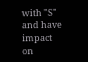with "S" and have impact on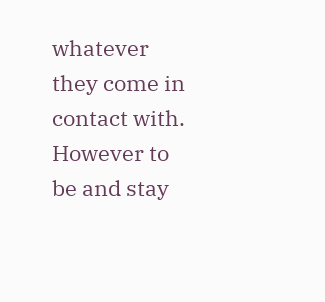whatever they come in contact with.
However to be and stay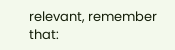relevant, remember that: